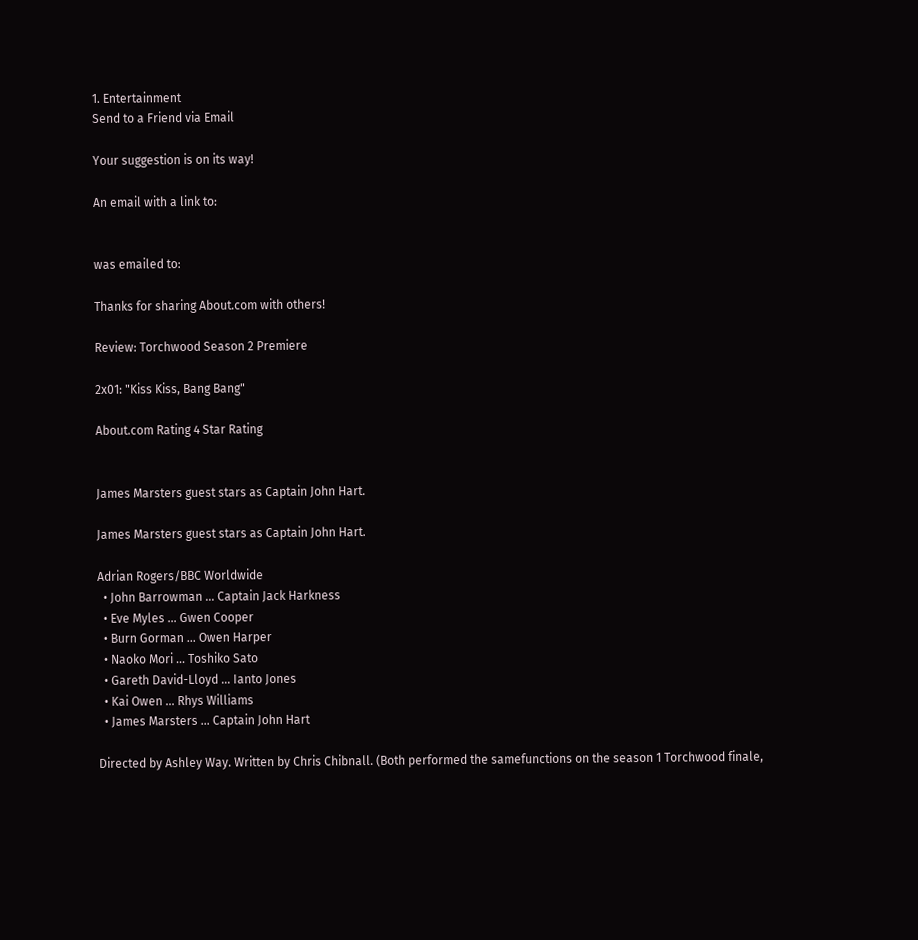1. Entertainment
Send to a Friend via Email

Your suggestion is on its way!

An email with a link to:


was emailed to:

Thanks for sharing About.com with others!

Review: Torchwood Season 2 Premiere

2x01: "Kiss Kiss, Bang Bang"

About.com Rating 4 Star Rating


James Marsters guest stars as Captain John Hart.

James Marsters guest stars as Captain John Hart.

Adrian Rogers/BBC Worldwide
  • John Barrowman ... Captain Jack Harkness
  • Eve Myles ... Gwen Cooper
  • Burn Gorman ... Owen Harper
  • Naoko Mori ... Toshiko Sato
  • Gareth David-Lloyd ... Ianto Jones
  • Kai Owen ... Rhys Williams
  • James Marsters ... Captain John Hart

Directed by Ashley Way. Written by Chris Chibnall. (Both performed the samefunctions on the season 1 Torchwood finale,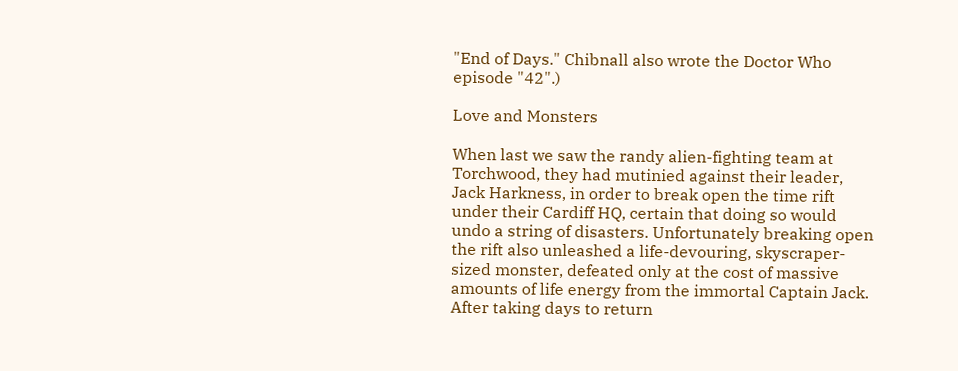"End of Days." Chibnall also wrote the Doctor Who episode "42".)

Love and Monsters

When last we saw the randy alien-fighting team at Torchwood, they had mutinied against their leader, Jack Harkness, in order to break open the time rift under their Cardiff HQ, certain that doing so would undo a string of disasters. Unfortunately breaking open the rift also unleashed a life-devouring, skyscraper-sized monster, defeated only at the cost of massive amounts of life energy from the immortal Captain Jack. After taking days to return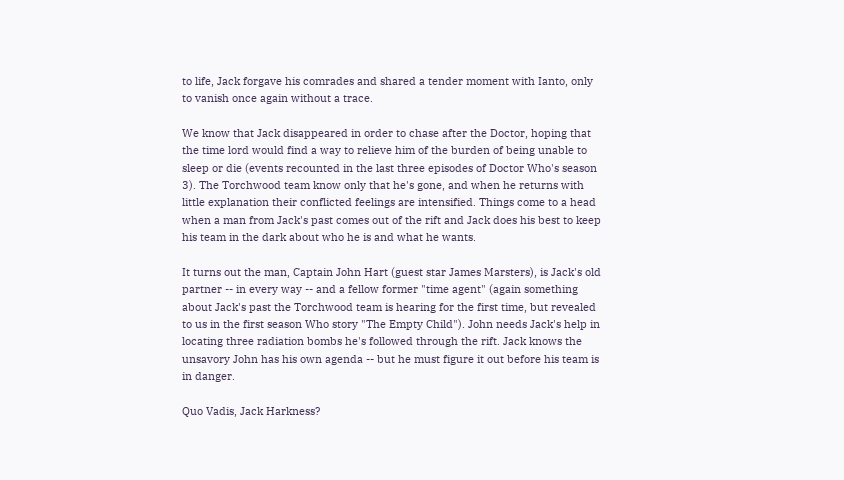to life, Jack forgave his comrades and shared a tender moment with Ianto, only to vanish once again without a trace.

We know that Jack disappeared in order to chase after the Doctor, hoping that the time lord would find a way to relieve him of the burden of being unable to sleep or die (events recounted in the last three episodes of Doctor Who's season 3). The Torchwood team know only that he's gone, and when he returns with little explanation their conflicted feelings are intensified. Things come to a head when a man from Jack's past comes out of the rift and Jack does his best to keep his team in the dark about who he is and what he wants.

It turns out the man, Captain John Hart (guest star James Marsters), is Jack's old partner -- in every way -- and a fellow former "time agent" (again something about Jack's past the Torchwood team is hearing for the first time, but revealed to us in the first season Who story "The Empty Child"). John needs Jack's help in locating three radiation bombs he's followed through the rift. Jack knows the unsavory John has his own agenda -- but he must figure it out before his team is in danger.

Quo Vadis, Jack Harkness?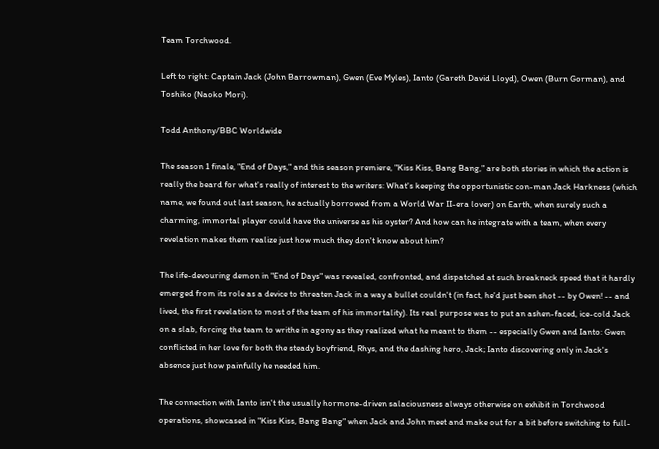Team Torchwood.

Left to right: Captain Jack (John Barrowman), Gwen (Eve Myles), Ianto (Gareth David Lloyd), Owen (Burn Gorman), and Toshiko (Naoko Mori).

Todd Anthony/BBC Worldwide

The season 1 finale, "End of Days," and this season premiere, "Kiss Kiss, Bang Bang," are both stories in which the action is really the beard for what's really of interest to the writers: What's keeping the opportunistic con-man Jack Harkness (which name, we found out last season, he actually borrowed from a World War II-era lover) on Earth, when surely such a charming, immortal player could have the universe as his oyster? And how can he integrate with a team, when every revelation makes them realize just how much they don't know about him?

The life-devouring demon in "End of Days" was revealed, confronted, and dispatched at such breakneck speed that it hardly emerged from its role as a device to threaten Jack in a way a bullet couldn't (in fact, he'd just been shot -- by Owen! -- and lived, the first revelation to most of the team of his immortality). Its real purpose was to put an ashen-faced, ice-cold Jack on a slab, forcing the team to writhe in agony as they realized what he meant to them -- especially Gwen and Ianto: Gwen conflicted in her love for both the steady boyfriend, Rhys, and the dashing hero, Jack; Ianto discovering only in Jack's absence just how painfully he needed him.

The connection with Ianto isn't the usually hormone-driven salaciousness always otherwise on exhibit in Torchwood operations, showcased in "Kiss Kiss, Bang Bang" when Jack and John meet and make out for a bit before switching to full-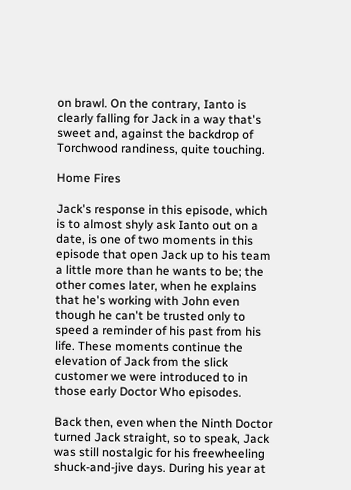on brawl. On the contrary, Ianto is clearly falling for Jack in a way that's sweet and, against the backdrop of Torchwood randiness, quite touching.

Home Fires

Jack's response in this episode, which is to almost shyly ask Ianto out on a date, is one of two moments in this episode that open Jack up to his team a little more than he wants to be; the other comes later, when he explains that he's working with John even though he can't be trusted only to speed a reminder of his past from his life. These moments continue the elevation of Jack from the slick customer we were introduced to in those early Doctor Who episodes.

Back then, even when the Ninth Doctor turned Jack straight, so to speak, Jack was still nostalgic for his freewheeling shuck-and-jive days. During his year at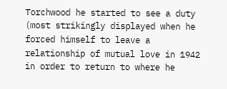Torchwood he started to see a duty (most strikingly displayed when he forced himself to leave a relationship of mutual love in 1942 in order to return to where he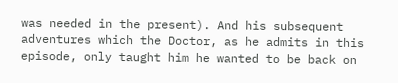was needed in the present). And his subsequent adventures which the Doctor, as he admits in this episode, only taught him he wanted to be back on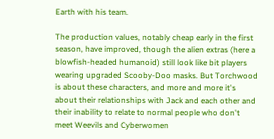Earth with his team.

The production values, notably cheap early in the first season, have improved, though the alien extras (here a blowfish-headed humanoid) still look like bit players wearing upgraded Scooby-Doo masks. But Torchwood is about these characters, and more and more it's about their relationships with Jack and each other and their inability to relate to normal people who don't meet Weevils and Cyberwomen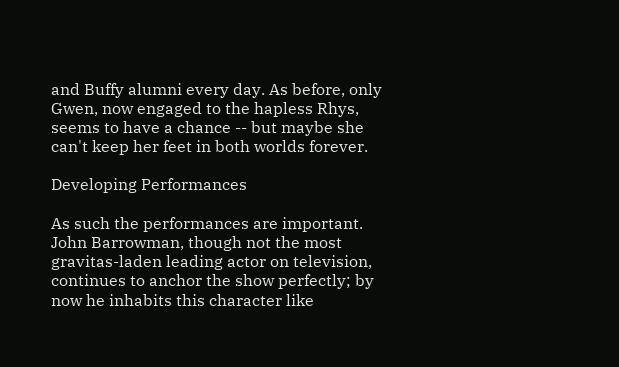and Buffy alumni every day. As before, only Gwen, now engaged to the hapless Rhys, seems to have a chance -- but maybe she can't keep her feet in both worlds forever.

Developing Performances

As such the performances are important. John Barrowman, though not the most gravitas-laden leading actor on television, continues to anchor the show perfectly; by now he inhabits this character like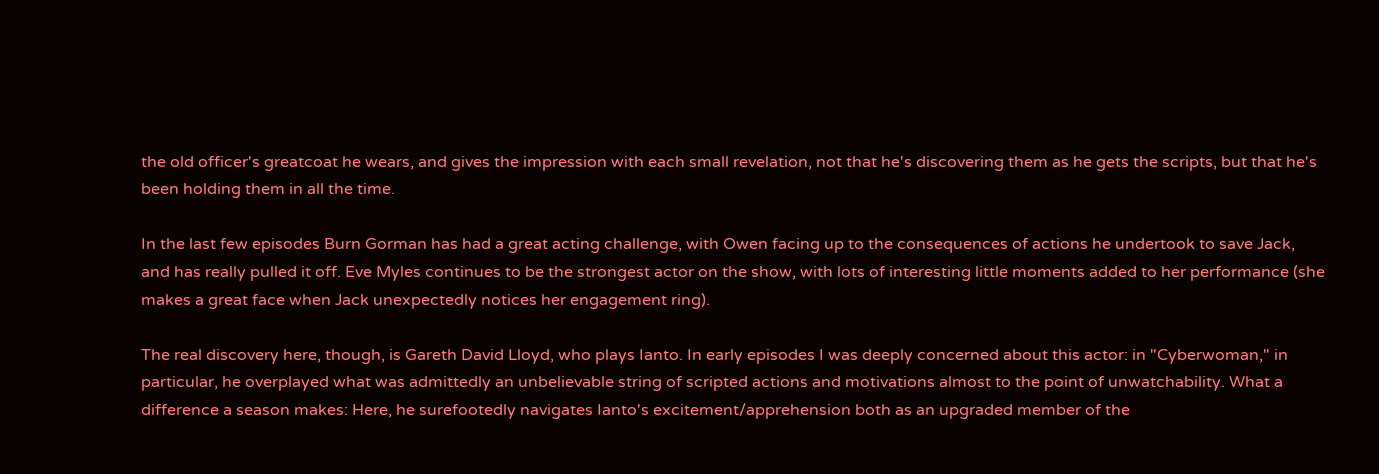the old officer's greatcoat he wears, and gives the impression with each small revelation, not that he's discovering them as he gets the scripts, but that he's been holding them in all the time.

In the last few episodes Burn Gorman has had a great acting challenge, with Owen facing up to the consequences of actions he undertook to save Jack, and has really pulled it off. Eve Myles continues to be the strongest actor on the show, with lots of interesting little moments added to her performance (she makes a great face when Jack unexpectedly notices her engagement ring).

The real discovery here, though, is Gareth David Lloyd, who plays Ianto. In early episodes I was deeply concerned about this actor: in "Cyberwoman," in particular, he overplayed what was admittedly an unbelievable string of scripted actions and motivations almost to the point of unwatchability. What a difference a season makes: Here, he surefootedly navigates Ianto's excitement/apprehension both as an upgraded member of the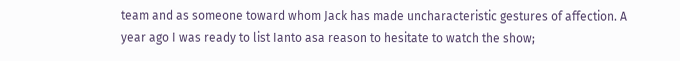team and as someone toward whom Jack has made uncharacteristic gestures of affection. A year ago I was ready to list Ianto asa reason to hesitate to watch the show;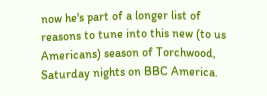now he's part of a longer list of reasons to tune into this new (to us Americans) season of Torchwood, Saturday nights on BBC America.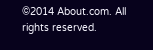©2014 About.com. All rights reserved.